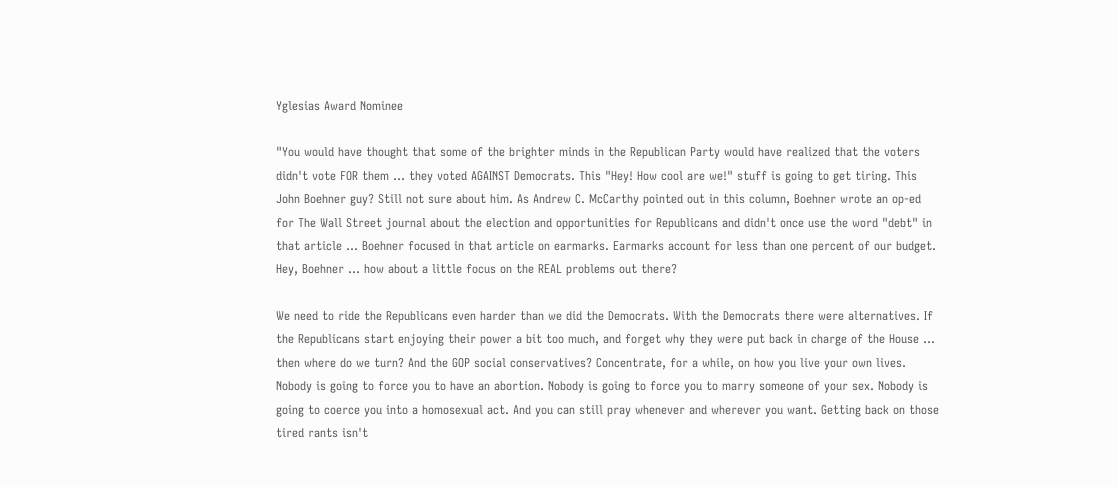Yglesias Award Nominee

"You would have thought that some of the brighter minds in the Republican Party would have realized that the voters didn't vote FOR them ... they voted AGAINST Democrats. This "Hey! How cool are we!" stuff is going to get tiring. This John Boehner guy? Still not sure about him. As Andrew C. McCarthy pointed out in this column, Boehner wrote an op-ed for The Wall Street journal about the election and opportunities for Republicans and didn't once use the word "debt" in that article ... Boehner focused in that article on earmarks. Earmarks account for less than one percent of our budget. Hey, Boehner ... how about a little focus on the REAL problems out there?

We need to ride the Republicans even harder than we did the Democrats. With the Democrats there were alternatives. If the Republicans start enjoying their power a bit too much, and forget why they were put back in charge of the House ... then where do we turn? And the GOP social conservatives? Concentrate, for a while, on how you live your own lives. Nobody is going to force you to have an abortion. Nobody is going to force you to marry someone of your sex. Nobody is going to coerce you into a homosexual act. And you can still pray whenever and wherever you want. Getting back on those tired rants isn't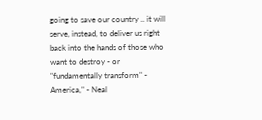going to save our country .. it will serve, instead, to deliver us right back into the hands of those who want to destroy - or "fundamentally transform" - America," - Neal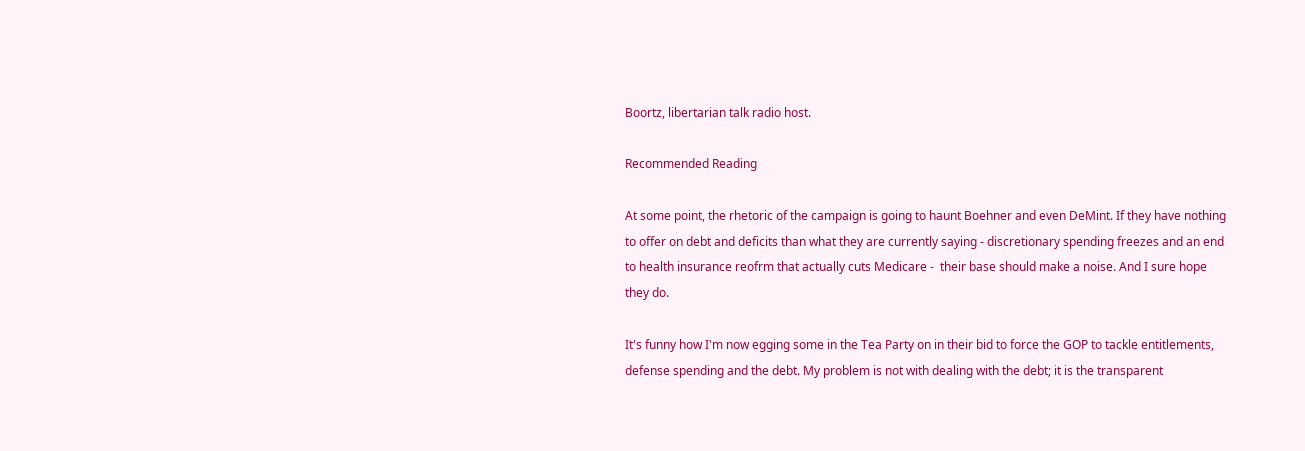Boortz, libertarian talk radio host.

Recommended Reading

At some point, the rhetoric of the campaign is going to haunt Boehner and even DeMint. If they have nothing to offer on debt and deficits than what they are currently saying - discretionary spending freezes and an end to health insurance reofrm that actually cuts Medicare -  their base should make a noise. And I sure hope they do.

It's funny how I'm now egging some in the Tea Party on in their bid to force the GOP to tackle entitlements, defense spending and the debt. My problem is not with dealing with the debt; it is the transparent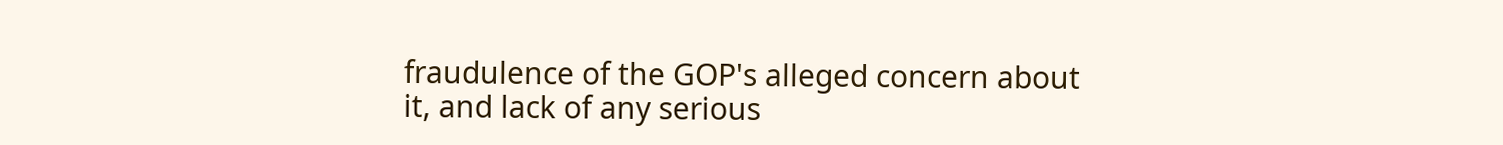fraudulence of the GOP's alleged concern about it, and lack of any serious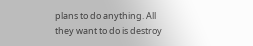plans to do anything. All they want to do is destroy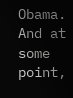Obama. And at some point,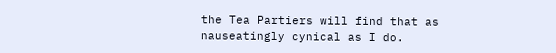the Tea Partiers will find that as nauseatingly cynical as I do.